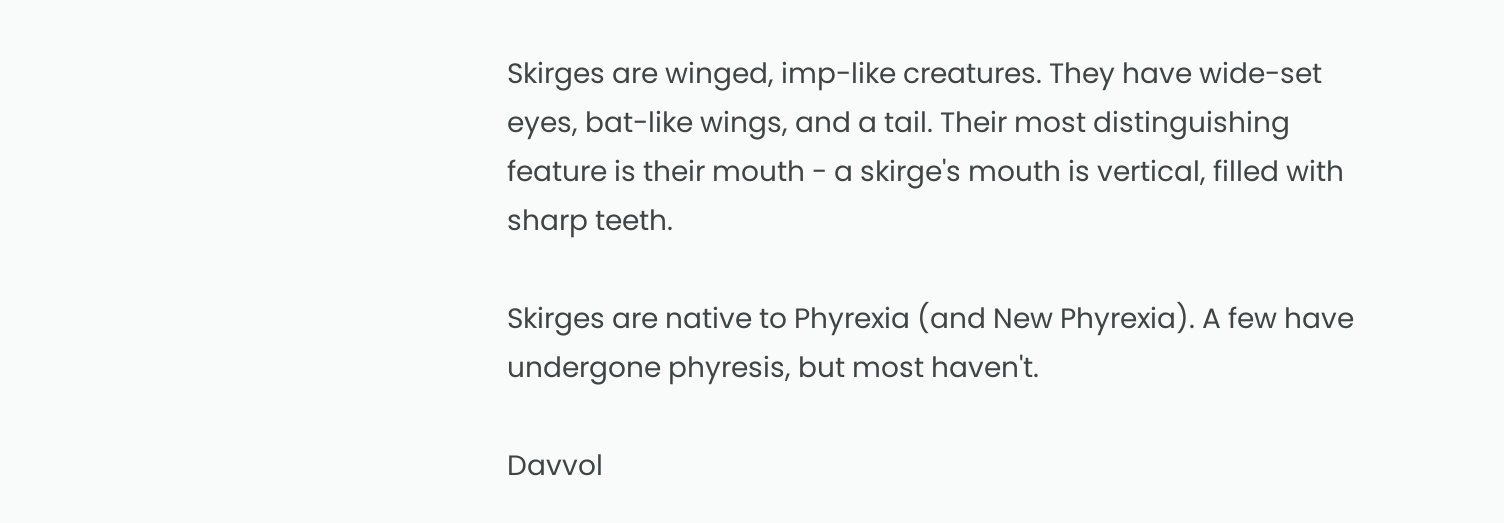Skirges are winged, imp-like creatures. They have wide-set eyes, bat-like wings, and a tail. Their most distinguishing feature is their mouth - a skirge's mouth is vertical, filled with sharp teeth.

Skirges are native to Phyrexia (and New Phyrexia). A few have undergone phyresis, but most haven't.

Davvol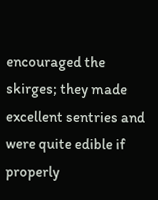encouraged the skirges; they made excellent sentries and were quite edible if properly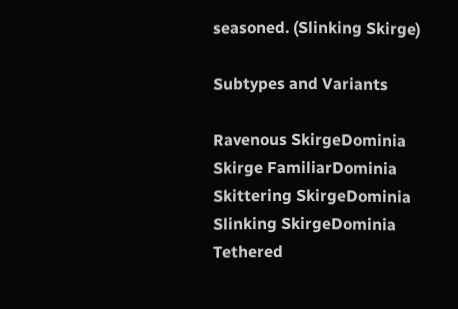seasoned. (Slinking Skirge)

Subtypes and Variants

Ravenous SkirgeDominia
Skirge FamiliarDominia
Skittering SkirgeDominia
Slinking SkirgeDominia
Tethered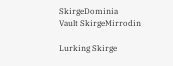SkirgeDominia
Vault SkirgeMirrodin

Lurking Skirge